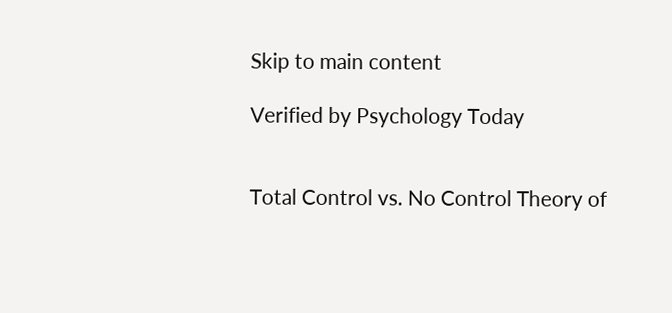Skip to main content

Verified by Psychology Today


Total Control vs. No Control Theory of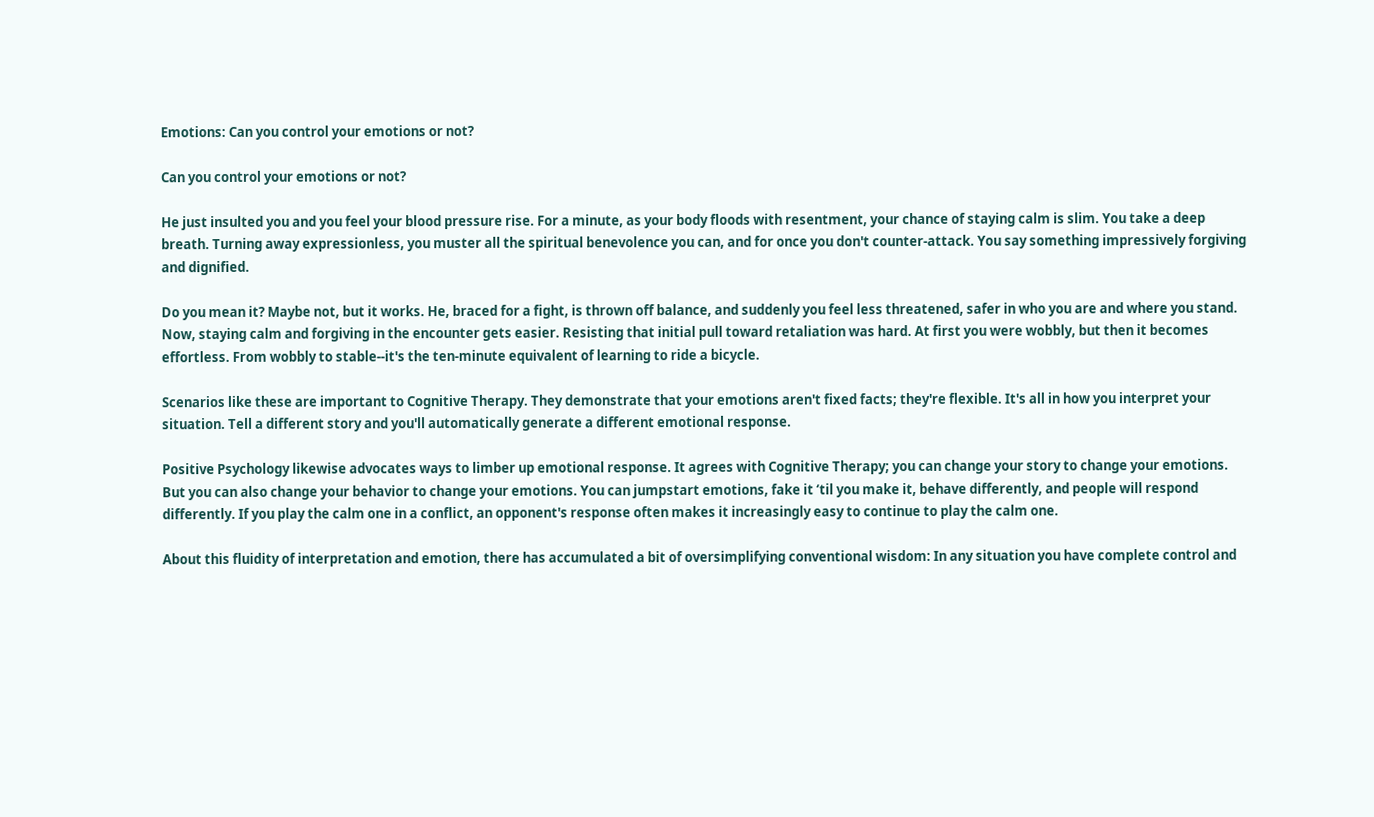Emotions: Can you control your emotions or not?

Can you control your emotions or not?

He just insulted you and you feel your blood pressure rise. For a minute, as your body floods with resentment, your chance of staying calm is slim. You take a deep breath. Turning away expressionless, you muster all the spiritual benevolence you can, and for once you don't counter-attack. You say something impressively forgiving and dignified.

Do you mean it? Maybe not, but it works. He, braced for a fight, is thrown off balance, and suddenly you feel less threatened, safer in who you are and where you stand. Now, staying calm and forgiving in the encounter gets easier. Resisting that initial pull toward retaliation was hard. At first you were wobbly, but then it becomes effortless. From wobbly to stable--it's the ten-minute equivalent of learning to ride a bicycle.

Scenarios like these are important to Cognitive Therapy. They demonstrate that your emotions aren't fixed facts; they're flexible. It's all in how you interpret your situation. Tell a different story and you'll automatically generate a different emotional response.

Positive Psychology likewise advocates ways to limber up emotional response. It agrees with Cognitive Therapy; you can change your story to change your emotions. But you can also change your behavior to change your emotions. You can jumpstart emotions, fake it ‘til you make it, behave differently, and people will respond differently. If you play the calm one in a conflict, an opponent's response often makes it increasingly easy to continue to play the calm one.

About this fluidity of interpretation and emotion, there has accumulated a bit of oversimplifying conventional wisdom: In any situation you have complete control and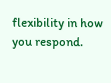flexibility in how you respond.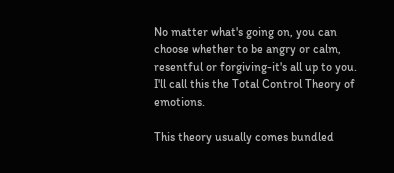No matter what's going on, you can choose whether to be angry or calm, resentful or forgiving-it's all up to you. I'll call this the Total Control Theory of emotions.

This theory usually comes bundled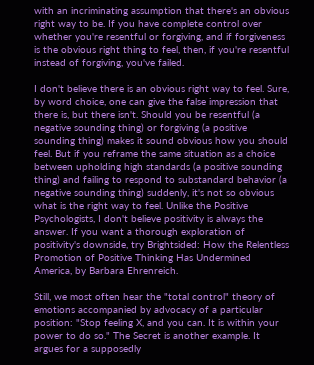with an incriminating assumption that there's an obvious right way to be. If you have complete control over whether you're resentful or forgiving, and if forgiveness is the obvious right thing to feel, then, if you're resentful instead of forgiving, you've failed.

I don't believe there is an obvious right way to feel. Sure, by word choice, one can give the false impression that there is, but there isn't. Should you be resentful (a negative sounding thing) or forgiving (a positive sounding thing) makes it sound obvious how you should feel. But if you reframe the same situation as a choice between upholding high standards (a positive sounding thing) and failing to respond to substandard behavior (a negative sounding thing) suddenly, it's not so obvious what is the right way to feel. Unlike the Positive Psychologists, I don't believe positivity is always the answer. If you want a thorough exploration of positivity's downside, try Brightsided: How the Relentless Promotion of Positive Thinking Has Undermined America, by Barbara Ehrenreich.

Still, we most often hear the "total control" theory of emotions accompanied by advocacy of a particular position: "Stop feeling X, and you can. It is within your power to do so." The Secret is another example. It argues for a supposedly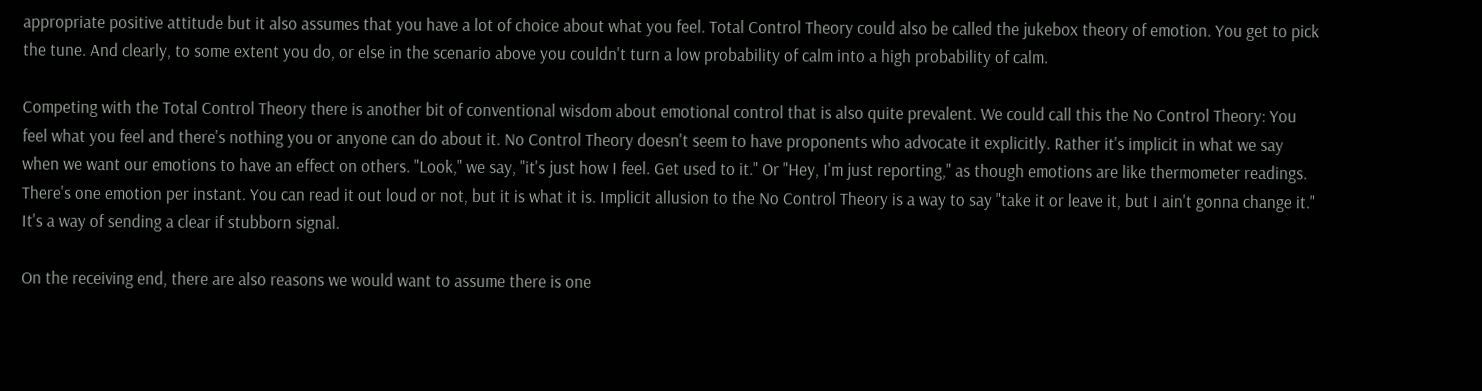appropriate positive attitude but it also assumes that you have a lot of choice about what you feel. Total Control Theory could also be called the jukebox theory of emotion. You get to pick the tune. And clearly, to some extent you do, or else in the scenario above you couldn't turn a low probability of calm into a high probability of calm.

Competing with the Total Control Theory there is another bit of conventional wisdom about emotional control that is also quite prevalent. We could call this the No Control Theory: You feel what you feel and there's nothing you or anyone can do about it. No Control Theory doesn't seem to have proponents who advocate it explicitly. Rather it's implicit in what we say when we want our emotions to have an effect on others. "Look," we say, "it's just how I feel. Get used to it." Or "Hey, I'm just reporting," as though emotions are like thermometer readings. There's one emotion per instant. You can read it out loud or not, but it is what it is. Implicit allusion to the No Control Theory is a way to say "take it or leave it, but I ain't gonna change it." It's a way of sending a clear if stubborn signal.

On the receiving end, there are also reasons we would want to assume there is one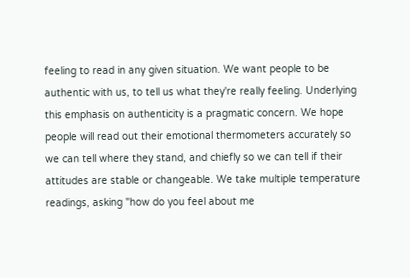feeling to read in any given situation. We want people to be authentic with us, to tell us what they're really feeling. Underlying this emphasis on authenticity is a pragmatic concern. We hope people will read out their emotional thermometers accurately so we can tell where they stand, and chiefly so we can tell if their attitudes are stable or changeable. We take multiple temperature readings, asking "how do you feel about me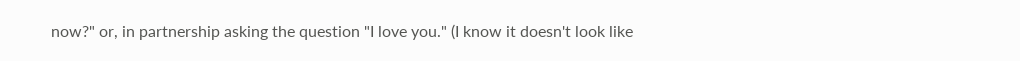now?" or, in partnership asking the question "I love you." (I know it doesn't look like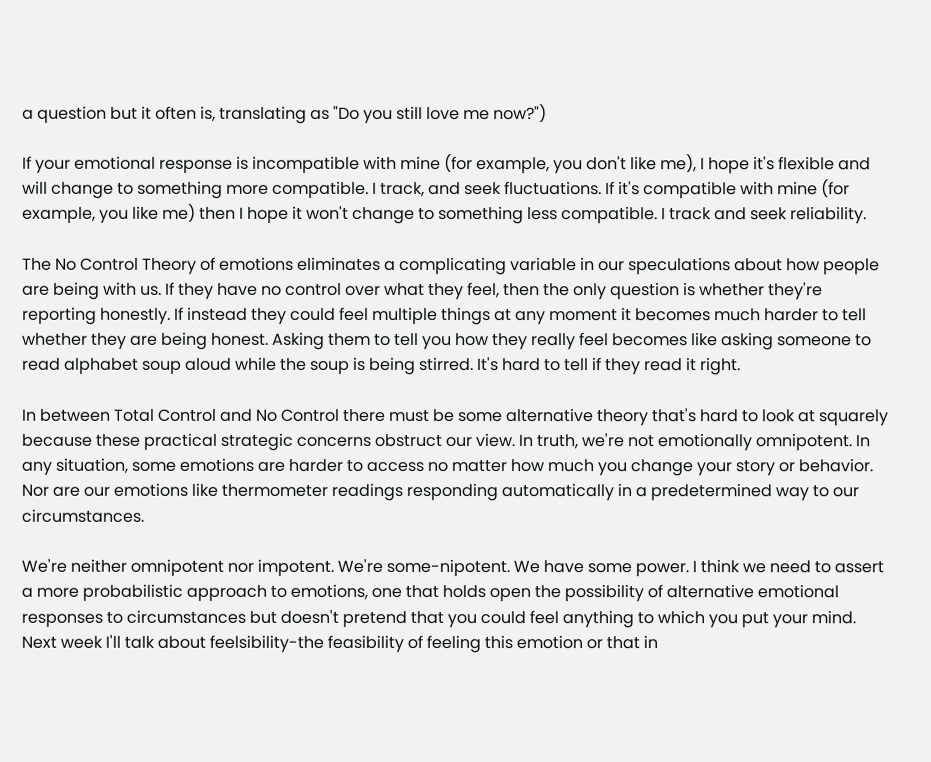a question but it often is, translating as "Do you still love me now?")

If your emotional response is incompatible with mine (for example, you don't like me), I hope it's flexible and will change to something more compatible. I track, and seek fluctuations. If it's compatible with mine (for example, you like me) then I hope it won't change to something less compatible. I track and seek reliability.

The No Control Theory of emotions eliminates a complicating variable in our speculations about how people are being with us. If they have no control over what they feel, then the only question is whether they're reporting honestly. If instead they could feel multiple things at any moment it becomes much harder to tell whether they are being honest. Asking them to tell you how they really feel becomes like asking someone to read alphabet soup aloud while the soup is being stirred. It's hard to tell if they read it right.

In between Total Control and No Control there must be some alternative theory that's hard to look at squarely because these practical strategic concerns obstruct our view. In truth, we're not emotionally omnipotent. In any situation, some emotions are harder to access no matter how much you change your story or behavior. Nor are our emotions like thermometer readings responding automatically in a predetermined way to our circumstances.

We're neither omnipotent nor impotent. We're some-nipotent. We have some power. I think we need to assert a more probabilistic approach to emotions, one that holds open the possibility of alternative emotional responses to circumstances but doesn't pretend that you could feel anything to which you put your mind. Next week I'll talk about feelsibility-the feasibility of feeling this emotion or that in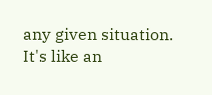any given situation. It's like an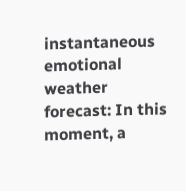instantaneous emotional weather forecast: In this moment, a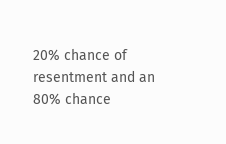20% chance of resentment and an 80% chance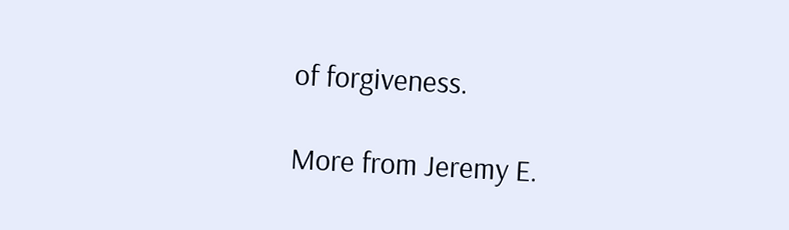of forgiveness.

More from Jeremy E.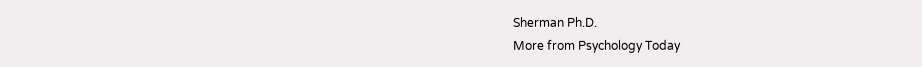Sherman Ph.D.
More from Psychology Today